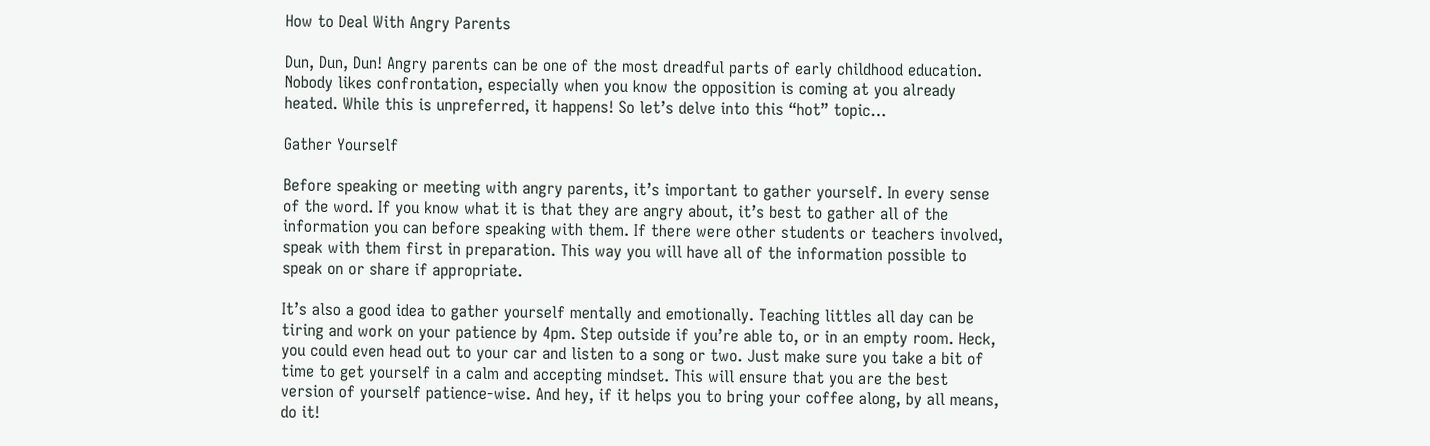How to Deal With Angry Parents

Dun, Dun, Dun! Angry parents can be one of the most dreadful parts of early childhood education. Nobody likes confrontation, especially when you know the opposition is coming at you already heated. While this is unpreferred, it happens! So let’s delve into this “hot” topic…

Gather Yourself

Before speaking or meeting with angry parents, it’s important to gather yourself. In every sense of the word. If you know what it is that they are angry about, it’s best to gather all of the information you can before speaking with them. If there were other students or teachers involved, speak with them first in preparation. This way you will have all of the information possible to speak on or share if appropriate.

It’s also a good idea to gather yourself mentally and emotionally. Teaching littles all day can be tiring and work on your patience by 4pm. Step outside if you’re able to, or in an empty room. Heck, you could even head out to your car and listen to a song or two. Just make sure you take a bit of time to get yourself in a calm and accepting mindset. This will ensure that you are the best version of yourself patience-wise. And hey, if it helps you to bring your coffee along, by all means, do it!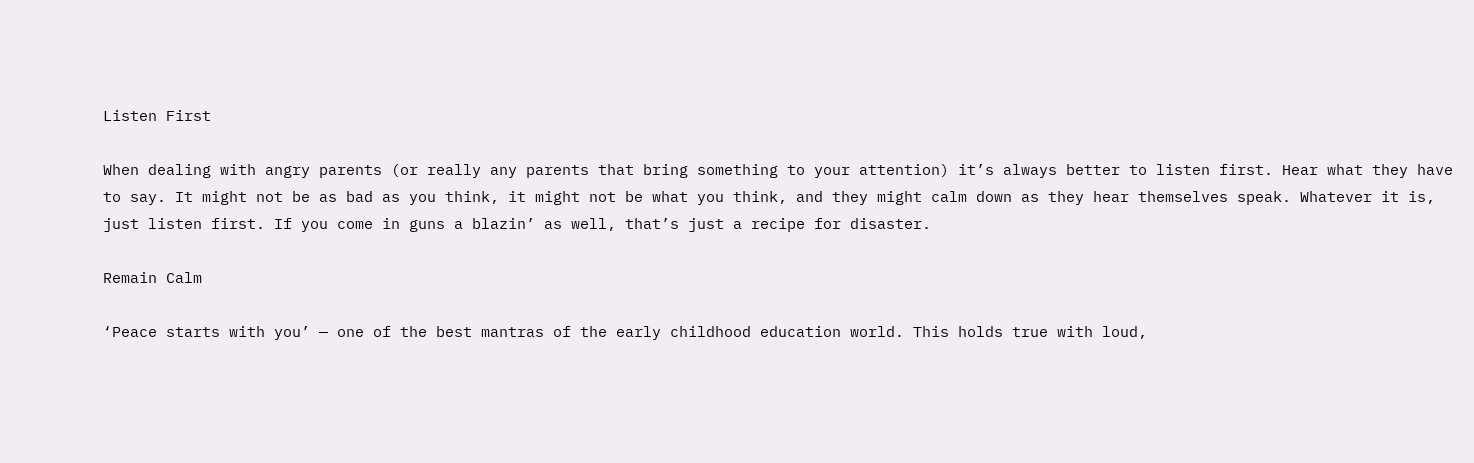Listen First

When dealing with angry parents (or really any parents that bring something to your attention) it’s always better to listen first. Hear what they have to say. It might not be as bad as you think, it might not be what you think, and they might calm down as they hear themselves speak. Whatever it is, just listen first. If you come in guns a blazin’ as well, that’s just a recipe for disaster.

Remain Calm

‘Peace starts with you’ — one of the best mantras of the early childhood education world. This holds true with loud,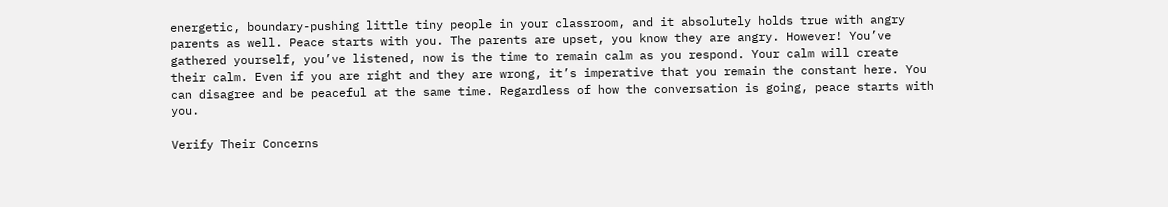energetic, boundary-pushing little tiny people in your classroom, and it absolutely holds true with angry parents as well. Peace starts with you. The parents are upset, you know they are angry. However! You’ve gathered yourself, you’ve listened, now is the time to remain calm as you respond. Your calm will create their calm. Even if you are right and they are wrong, it’s imperative that you remain the constant here. You can disagree and be peaceful at the same time. Regardless of how the conversation is going, peace starts with you.

Verify Their Concerns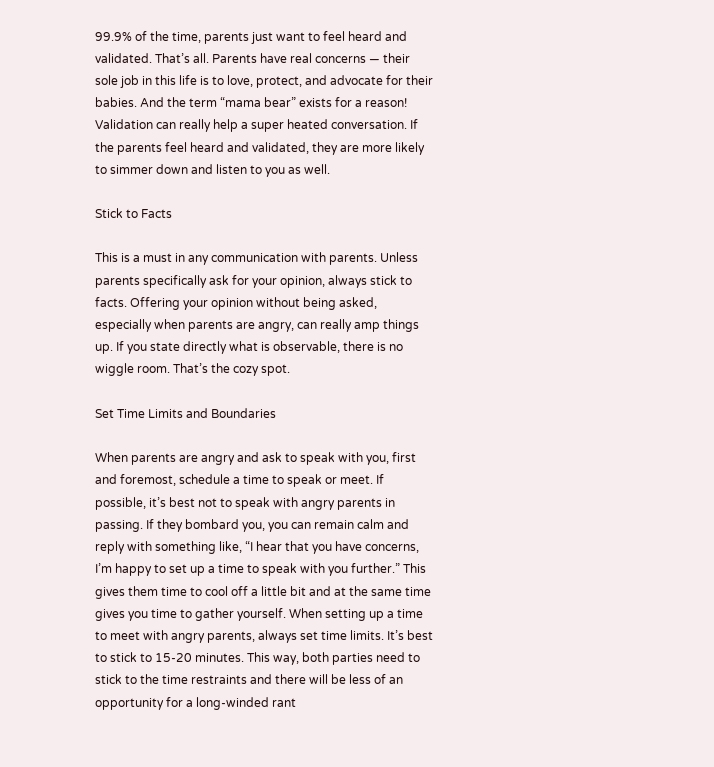99.9% of the time, parents just want to feel heard and validated. That’s all. Parents have real concerns — their sole job in this life is to love, protect, and advocate for their babies. And the term “mama bear” exists for a reason! Validation can really help a super heated conversation. If the parents feel heard and validated, they are more likely to simmer down and listen to you as well.

Stick to Facts

This is a must in any communication with parents. Unless parents specifically ask for your opinion, always stick to facts. Offering your opinion without being asked, especially when parents are angry, can really amp things up. If you state directly what is observable, there is no wiggle room. That’s the cozy spot.

Set Time Limits and Boundaries

When parents are angry and ask to speak with you, first and foremost, schedule a time to speak or meet. If possible, it’s best not to speak with angry parents in passing. If they bombard you, you can remain calm and reply with something like, “I hear that you have concerns, I’m happy to set up a time to speak with you further.” This gives them time to cool off a little bit and at the same time gives you time to gather yourself. When setting up a time to meet with angry parents, always set time limits. It’s best to stick to 15-20 minutes. This way, both parties need to stick to the time restraints and there will be less of an opportunity for a long-winded rant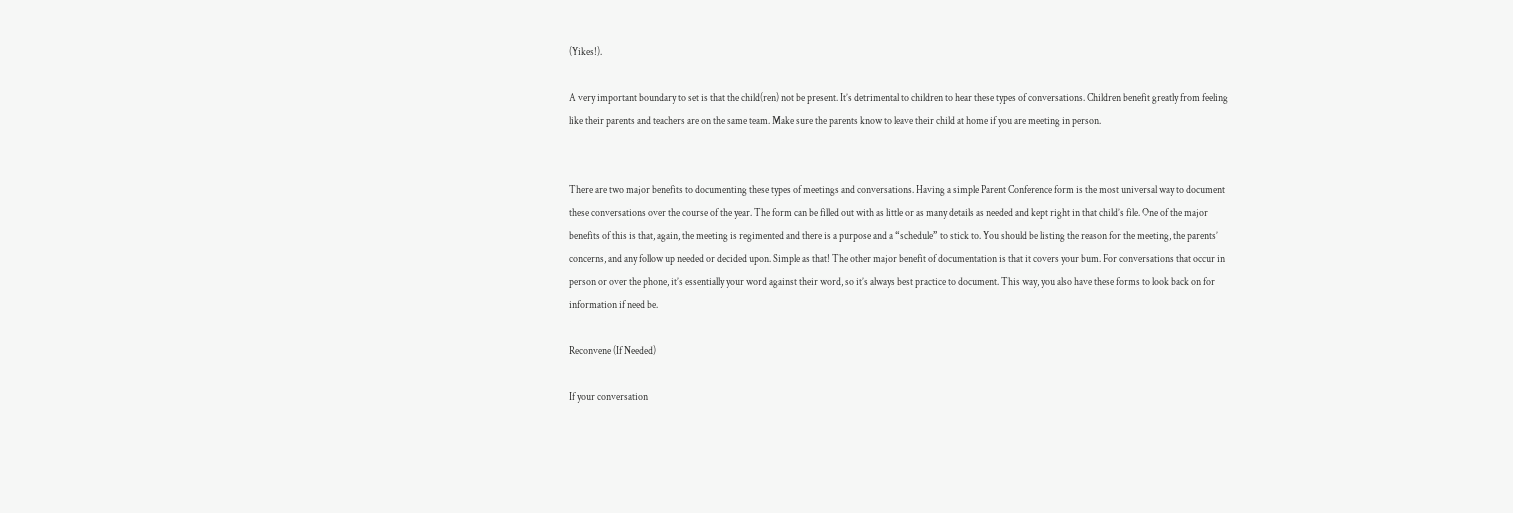(Yikes!).

A very important boundary to set is that the child(ren) not be present. It’s detrimental to children to hear these types of conversations. Children benefit greatly from feeling like their parents and teachers are on the same team. Make sure the parents know to leave their child at home if you are meeting in person.


There are two major benefits to documenting these types of meetings and conversations. Having a simple Parent Conference form is the most universal way to document these conversations over the course of the year. The form can be filled out with as little or as many details as needed and kept right in that child’s file. One of the major benefits of this is that, again, the meeting is regimented and there is a purpose and a “schedule” to stick to. You should be listing the reason for the meeting, the parents’ concerns, and any follow up needed or decided upon. Simple as that! The other major benefit of documentation is that it covers your bum. For conversations that occur in person or over the phone, it’s essentially your word against their word, so it’s always best practice to document. This way, you also have these forms to look back on for information if need be.

Reconvene (If Needed)

If your conversation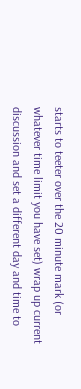starts to teeter over the 20 minute mark (or whatever time limit you have set) wrap up current discussion and set a different day and time to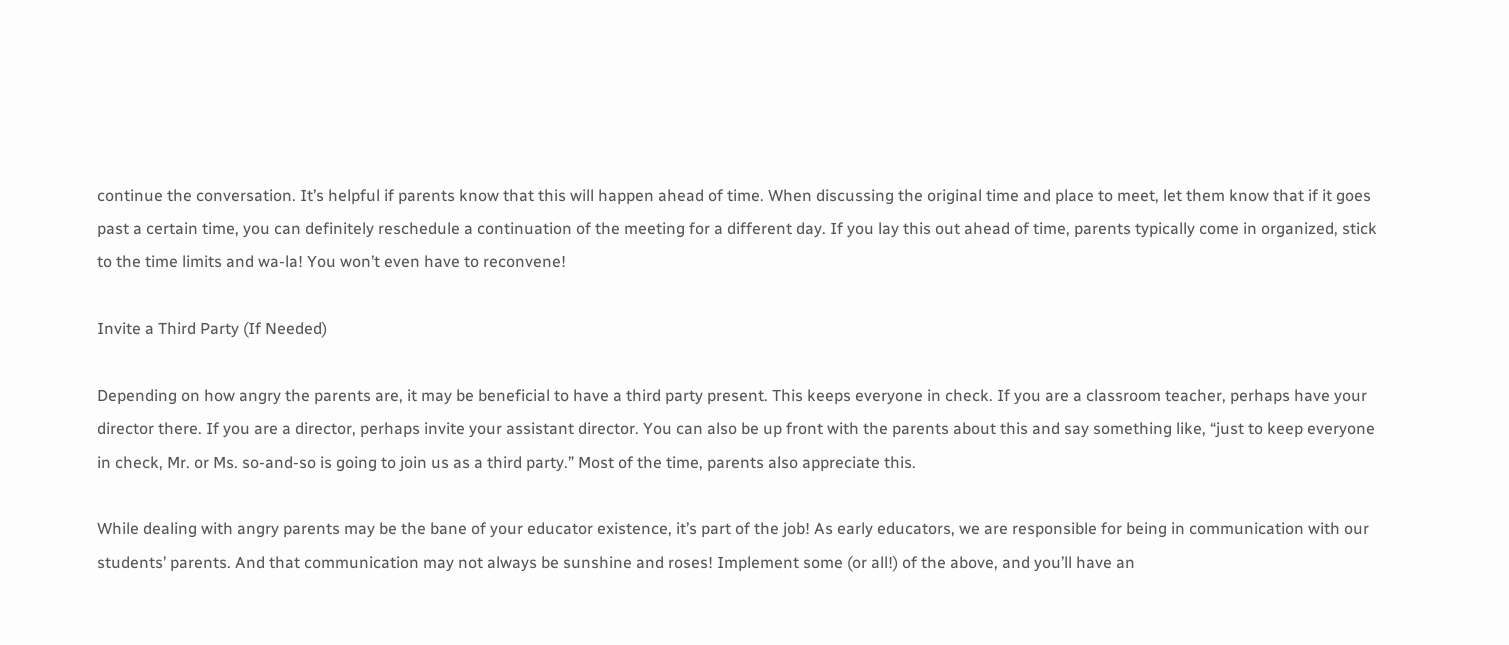continue the conversation. It’s helpful if parents know that this will happen ahead of time. When discussing the original time and place to meet, let them know that if it goes past a certain time, you can definitely reschedule a continuation of the meeting for a different day. If you lay this out ahead of time, parents typically come in organized, stick to the time limits and wa-la! You won’t even have to reconvene!

Invite a Third Party (If Needed)

Depending on how angry the parents are, it may be beneficial to have a third party present. This keeps everyone in check. If you are a classroom teacher, perhaps have your director there. If you are a director, perhaps invite your assistant director. You can also be up front with the parents about this and say something like, “just to keep everyone in check, Mr. or Ms. so-and-so is going to join us as a third party.” Most of the time, parents also appreciate this.

While dealing with angry parents may be the bane of your educator existence, it’s part of the job! As early educators, we are responsible for being in communication with our students’ parents. And that communication may not always be sunshine and roses! Implement some (or all!) of the above, and you’ll have an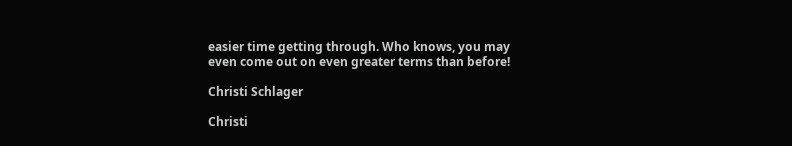easier time getting through. Who knows, you may even come out on even greater terms than before!

Christi Schlager

Christi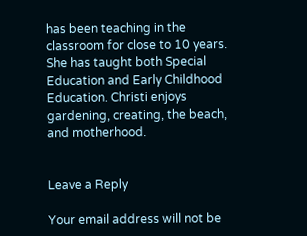has been teaching in the classroom for close to 10 years. She has taught both Special Education and Early Childhood Education. Christi enjoys gardening, creating, the beach, and motherhood.


Leave a Reply

Your email address will not be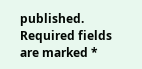published. Required fields are marked *